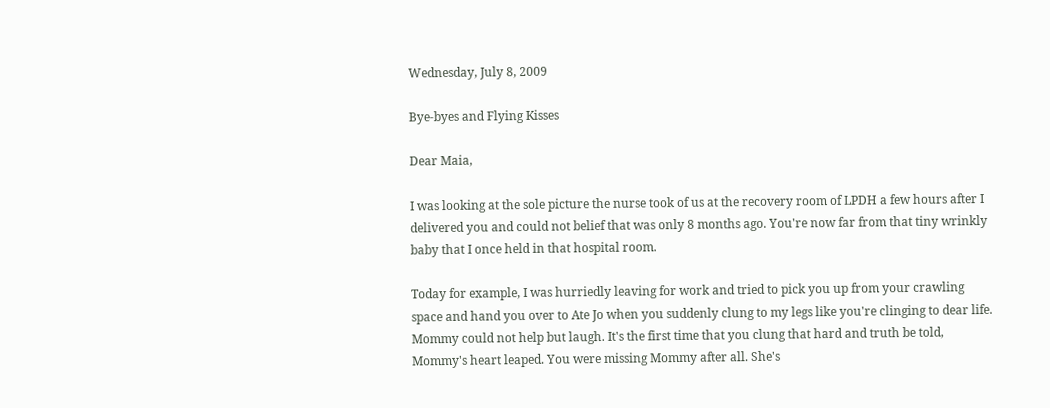Wednesday, July 8, 2009

Bye-byes and Flying Kisses

Dear Maia,

I was looking at the sole picture the nurse took of us at the recovery room of LPDH a few hours after I delivered you and could not belief that was only 8 months ago. You're now far from that tiny wrinkly baby that I once held in that hospital room.

Today for example, I was hurriedly leaving for work and tried to pick you up from your crawling space and hand you over to Ate Jo when you suddenly clung to my legs like you're clinging to dear life. Mommy could not help but laugh. It's the first time that you clung that hard and truth be told, Mommy's heart leaped. You were missing Mommy after all. She's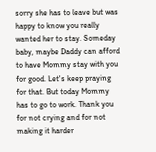sorry she has to leave but was happy to know you really wanted her to stay. Someday baby, maybe Daddy can afford to have Mommy stay with you for good. Let's keep praying for that. But today Mommy has to go to work. Thank you for not crying and for not making it harder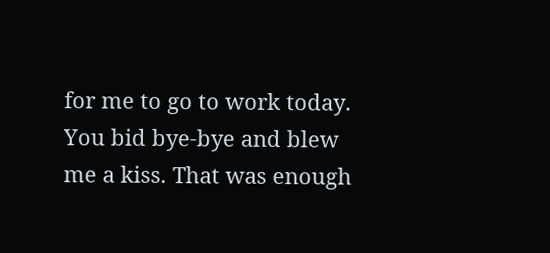for me to go to work today. You bid bye-bye and blew me a kiss. That was enough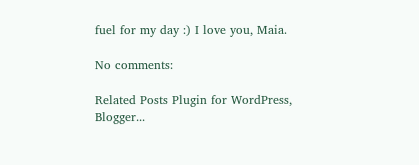fuel for my day :) I love you, Maia.

No comments:

Related Posts Plugin for WordPress, Blogger...